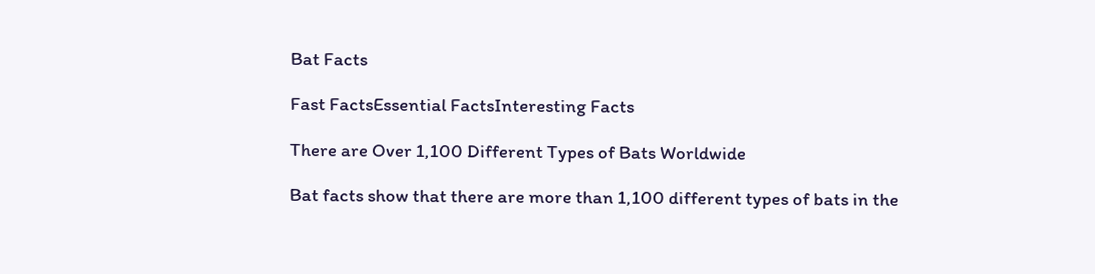Bat Facts

Fast FactsEssential FactsInteresting Facts

There are Over 1,100 Different Types of Bats Worldwide

Bat facts show that there are more than 1,100 different types of bats in the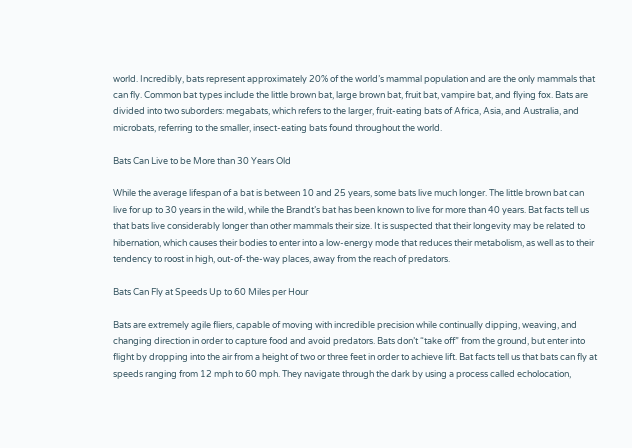world. Incredibly, bats represent approximately 20% of the world’s mammal population and are the only mammals that can fly. Common bat types include the little brown bat, large brown bat, fruit bat, vampire bat, and flying fox. Bats are divided into two suborders: megabats, which refers to the larger, fruit-eating bats of Africa, Asia, and Australia, and microbats, referring to the smaller, insect-eating bats found throughout the world.

Bats Can Live to be More than 30 Years Old

While the average lifespan of a bat is between 10 and 25 years, some bats live much longer. The little brown bat can live for up to 30 years in the wild, while the Brandt’s bat has been known to live for more than 40 years. Bat facts tell us that bats live considerably longer than other mammals their size. It is suspected that their longevity may be related to hibernation, which causes their bodies to enter into a low-energy mode that reduces their metabolism, as well as to their tendency to roost in high, out-of-the-way places, away from the reach of predators.

Bats Can Fly at Speeds Up to 60 Miles per Hour

Bats are extremely agile fliers, capable of moving with incredible precision while continually dipping, weaving, and changing direction in order to capture food and avoid predators. Bats don’t “take off” from the ground, but enter into flight by dropping into the air from a height of two or three feet in order to achieve lift. Bat facts tell us that bats can fly at speeds ranging from 12 mph to 60 mph. They navigate through the dark by using a process called echolocation,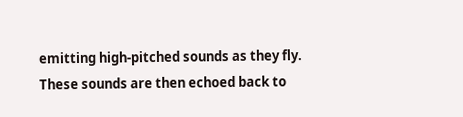emitting high-pitched sounds as they fly. These sounds are then echoed back to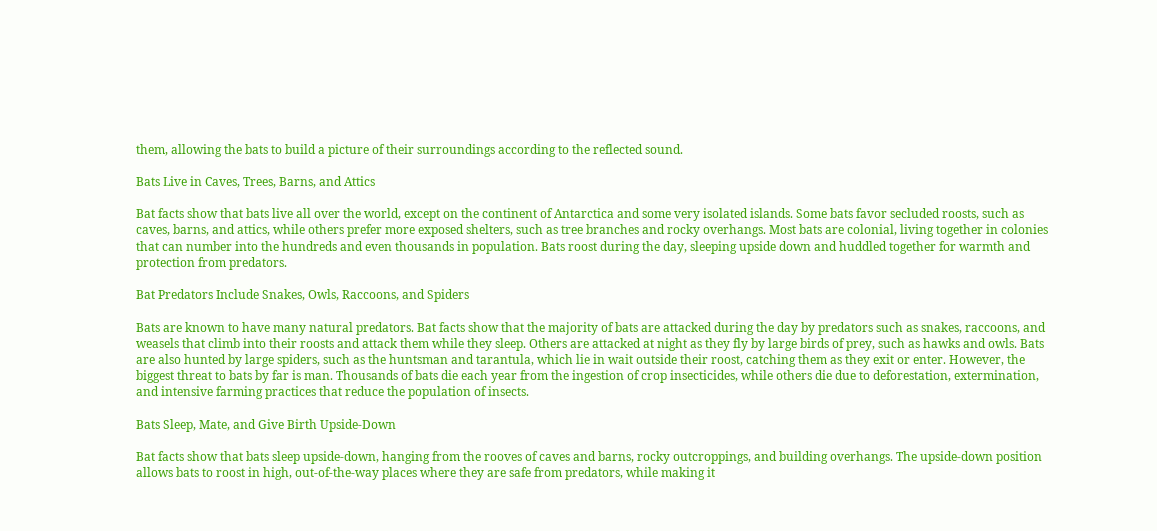them, allowing the bats to build a picture of their surroundings according to the reflected sound.

Bats Live in Caves, Trees, Barns, and Attics

Bat facts show that bats live all over the world, except on the continent of Antarctica and some very isolated islands. Some bats favor secluded roosts, such as caves, barns, and attics, while others prefer more exposed shelters, such as tree branches and rocky overhangs. Most bats are colonial, living together in colonies that can number into the hundreds and even thousands in population. Bats roost during the day, sleeping upside down and huddled together for warmth and protection from predators.

Bat Predators Include Snakes, Owls, Raccoons, and Spiders

Bats are known to have many natural predators. Bat facts show that the majority of bats are attacked during the day by predators such as snakes, raccoons, and weasels that climb into their roosts and attack them while they sleep. Others are attacked at night as they fly by large birds of prey, such as hawks and owls. Bats are also hunted by large spiders, such as the huntsman and tarantula, which lie in wait outside their roost, catching them as they exit or enter. However, the biggest threat to bats by far is man. Thousands of bats die each year from the ingestion of crop insecticides, while others die due to deforestation, extermination, and intensive farming practices that reduce the population of insects.

Bats Sleep, Mate, and Give Birth Upside-Down

Bat facts show that bats sleep upside-down, hanging from the rooves of caves and barns, rocky outcroppings, and building overhangs. The upside-down position allows bats to roost in high, out-of-the-way places where they are safe from predators, while making it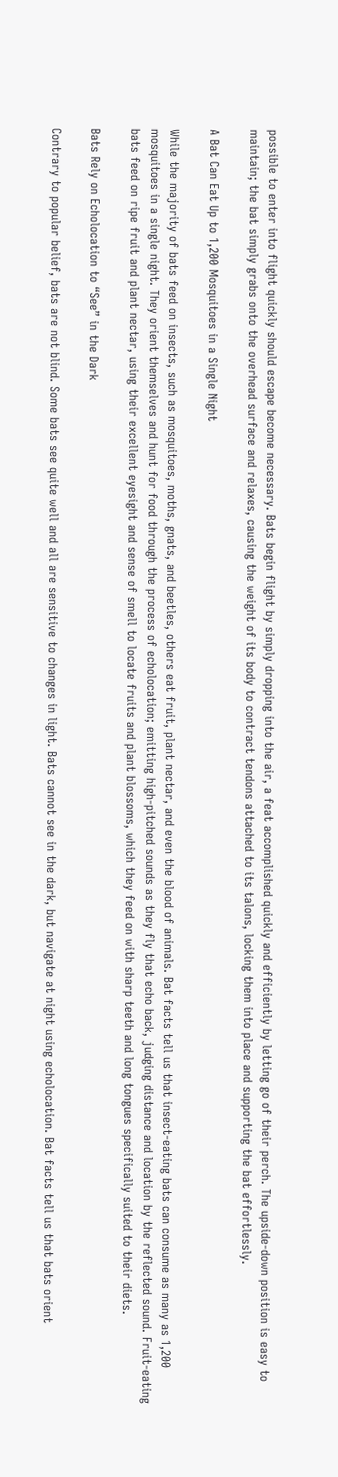possible to enter into flight quickly should escape become necessary. Bats begin flight by simply dropping into the air, a feat accomplished quickly and efficiently by letting go of their perch. The upside-down position is easy to maintain; the bat simply grabs onto the overhead surface and relaxes, causing the weight of its body to contract tendons attached to its talons, locking them into place and supporting the bat effortlessly.

A Bat Can Eat Up to 1,200 Mosquitoes in a Single Night

While the majority of bats feed on insects, such as mosquitoes, moths, gnats, and beetles, others eat fruit, plant nectar, and even the blood of animals. Bat facts tell us that insect-eating bats can consume as many as 1,200 mosquitoes in a single night. They orient themselves and hunt for food through the process of echolocation; emitting high-pitched sounds as they fly that echo back, judging distance and location by the reflected sound. Fruit-eating bats feed on ripe fruit and plant nectar, using their excellent eyesight and sense of smell to locate fruits and plant blossoms, which they feed on with sharp teeth and long tongues specifically suited to their diets.

Bats Rely on Echolocation to “See” in the Dark

Contrary to popular belief, bats are not blind. Some bats see quite well and all are sensitive to changes in light. Bats cannot see in the dark, but navigate at night using echolocation. Bat facts tell us that bats orient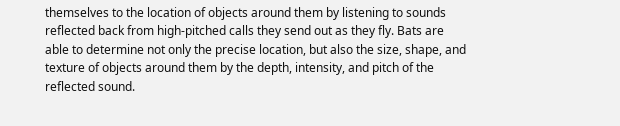themselves to the location of objects around them by listening to sounds reflected back from high-pitched calls they send out as they fly. Bats are able to determine not only the precise location, but also the size, shape, and texture of objects around them by the depth, intensity, and pitch of the reflected sound.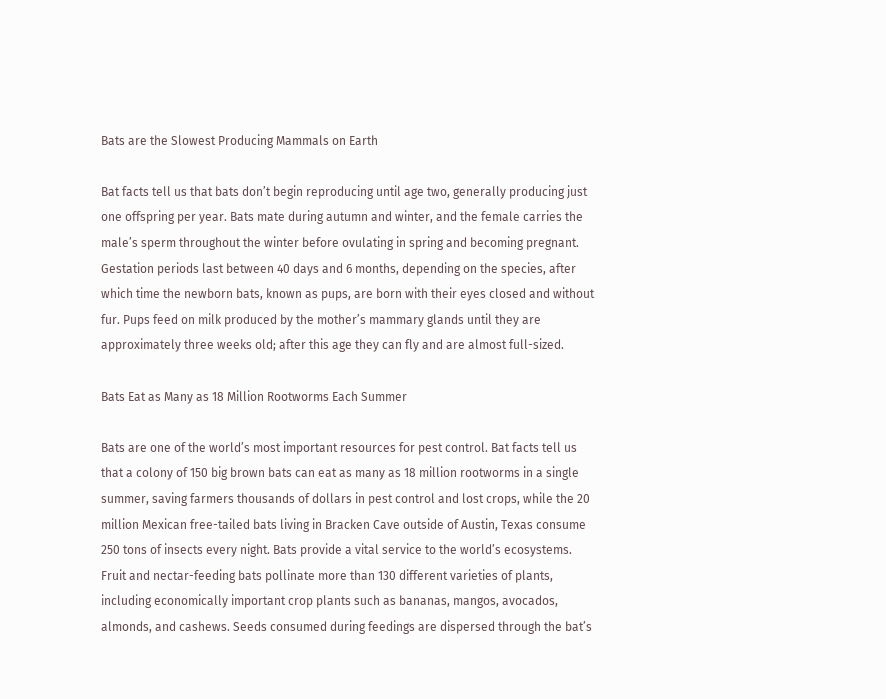Bats are the Slowest Producing Mammals on Earth

Bat facts tell us that bats don’t begin reproducing until age two, generally producing just one offspring per year. Bats mate during autumn and winter, and the female carries the male’s sperm throughout the winter before ovulating in spring and becoming pregnant. Gestation periods last between 40 days and 6 months, depending on the species, after which time the newborn bats, known as pups, are born with their eyes closed and without fur. Pups feed on milk produced by the mother’s mammary glands until they are approximately three weeks old; after this age they can fly and are almost full-sized.

Bats Eat as Many as 18 Million Rootworms Each Summer

Bats are one of the world’s most important resources for pest control. Bat facts tell us that a colony of 150 big brown bats can eat as many as 18 million rootworms in a single summer, saving farmers thousands of dollars in pest control and lost crops, while the 20 million Mexican free-tailed bats living in Bracken Cave outside of Austin, Texas consume 250 tons of insects every night. Bats provide a vital service to the world’s ecosystems. Fruit and nectar-feeding bats pollinate more than 130 different varieties of plants, including economically important crop plants such as bananas, mangos, avocados, almonds, and cashews. Seeds consumed during feedings are dispersed through the bat’s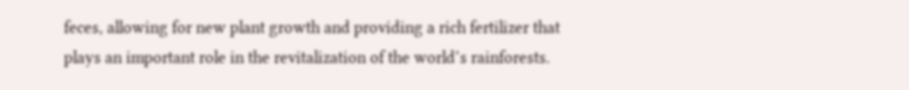feces, allowing for new plant growth and providing a rich fertilizer that plays an important role in the revitalization of the world’s rainforests.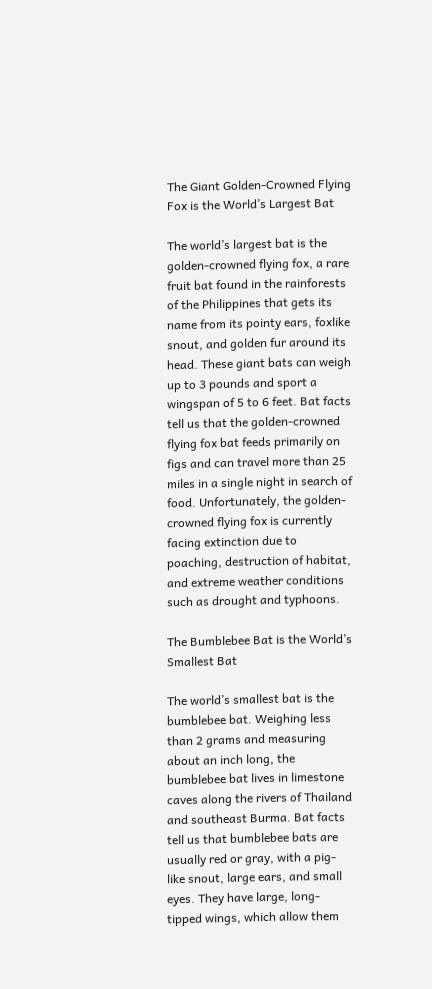The Giant Golden-Crowned Flying Fox is the World’s Largest Bat

The world’s largest bat is the golden-crowned flying fox, a rare fruit bat found in the rainforests of the Philippines that gets its name from its pointy ears, foxlike snout, and golden fur around its head. These giant bats can weigh up to 3 pounds and sport a wingspan of 5 to 6 feet. Bat facts tell us that the golden-crowned flying fox bat feeds primarily on figs and can travel more than 25 miles in a single night in search of food. Unfortunately, the golden-crowned flying fox is currently facing extinction due to poaching, destruction of habitat, and extreme weather conditions such as drought and typhoons.

The Bumblebee Bat is the World’s Smallest Bat

The world’s smallest bat is the bumblebee bat. Weighing less than 2 grams and measuring about an inch long, the bumblebee bat lives in limestone caves along the rivers of Thailand and southeast Burma. Bat facts tell us that bumblebee bats are usually red or gray, with a pig-like snout, large ears, and small eyes. They have large, long-tipped wings, which allow them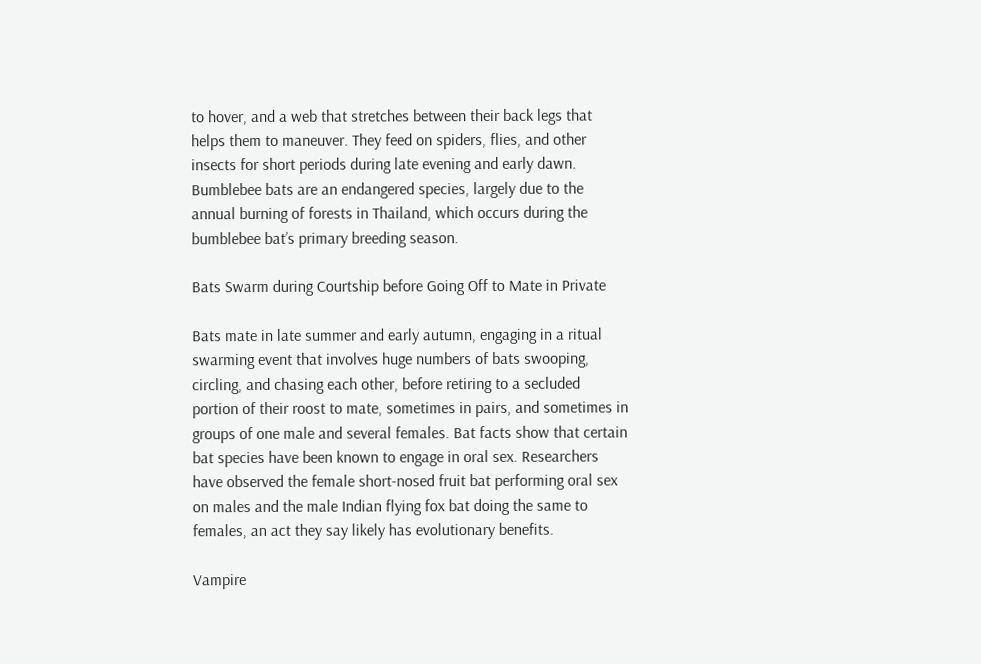to hover, and a web that stretches between their back legs that helps them to maneuver. They feed on spiders, flies, and other insects for short periods during late evening and early dawn. Bumblebee bats are an endangered species, largely due to the annual burning of forests in Thailand, which occurs during the bumblebee bat’s primary breeding season.

Bats Swarm during Courtship before Going Off to Mate in Private

Bats mate in late summer and early autumn, engaging in a ritual swarming event that involves huge numbers of bats swooping, circling, and chasing each other, before retiring to a secluded portion of their roost to mate, sometimes in pairs, and sometimes in groups of one male and several females. Bat facts show that certain bat species have been known to engage in oral sex. Researchers have observed the female short-nosed fruit bat performing oral sex on males and the male Indian flying fox bat doing the same to females, an act they say likely has evolutionary benefits.

Vampire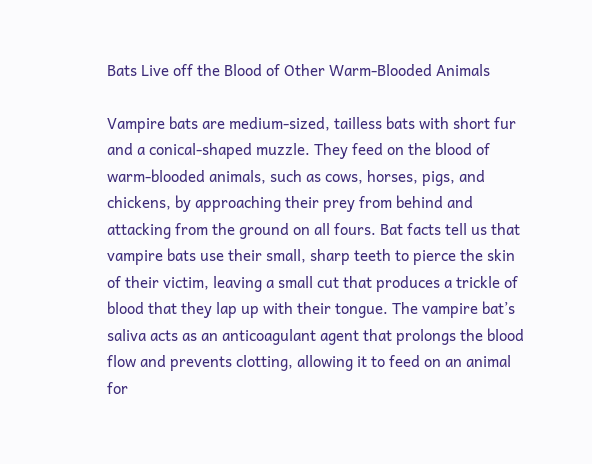Bats Live off the Blood of Other Warm-Blooded Animals

Vampire bats are medium-sized, tailless bats with short fur and a conical-shaped muzzle. They feed on the blood of warm-blooded animals, such as cows, horses, pigs, and chickens, by approaching their prey from behind and attacking from the ground on all fours. Bat facts tell us that vampire bats use their small, sharp teeth to pierce the skin of their victim, leaving a small cut that produces a trickle of blood that they lap up with their tongue. The vampire bat’s saliva acts as an anticoagulant agent that prolongs the blood flow and prevents clotting, allowing it to feed on an animal for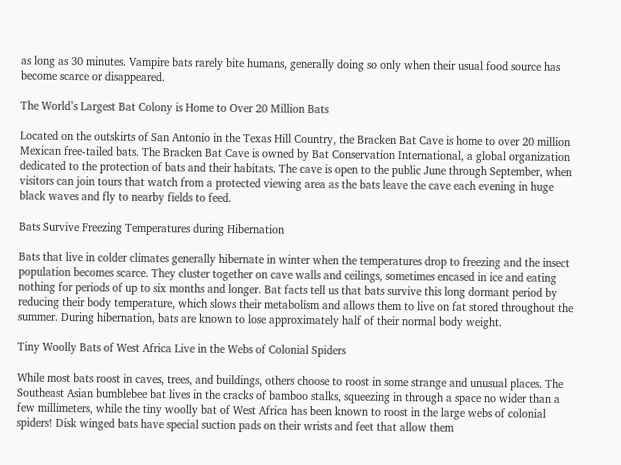as long as 30 minutes. Vampire bats rarely bite humans, generally doing so only when their usual food source has become scarce or disappeared.

The World’s Largest Bat Colony is Home to Over 20 Million Bats

Located on the outskirts of San Antonio in the Texas Hill Country, the Bracken Bat Cave is home to over 20 million Mexican free-tailed bats. The Bracken Bat Cave is owned by Bat Conservation International, a global organization dedicated to the protection of bats and their habitats. The cave is open to the public June through September, when visitors can join tours that watch from a protected viewing area as the bats leave the cave each evening in huge black waves and fly to nearby fields to feed.

Bats Survive Freezing Temperatures during Hibernation

Bats that live in colder climates generally hibernate in winter when the temperatures drop to freezing and the insect population becomes scarce. They cluster together on cave walls and ceilings, sometimes encased in ice and eating nothing for periods of up to six months and longer. Bat facts tell us that bats survive this long dormant period by reducing their body temperature, which slows their metabolism and allows them to live on fat stored throughout the summer. During hibernation, bats are known to lose approximately half of their normal body weight.

Tiny Woolly Bats of West Africa Live in the Webs of Colonial Spiders

While most bats roost in caves, trees, and buildings, others choose to roost in some strange and unusual places. The Southeast Asian bumblebee bat lives in the cracks of bamboo stalks, squeezing in through a space no wider than a few millimeters, while the tiny woolly bat of West Africa has been known to roost in the large webs of colonial spiders! Disk winged bats have special suction pads on their wrists and feet that allow them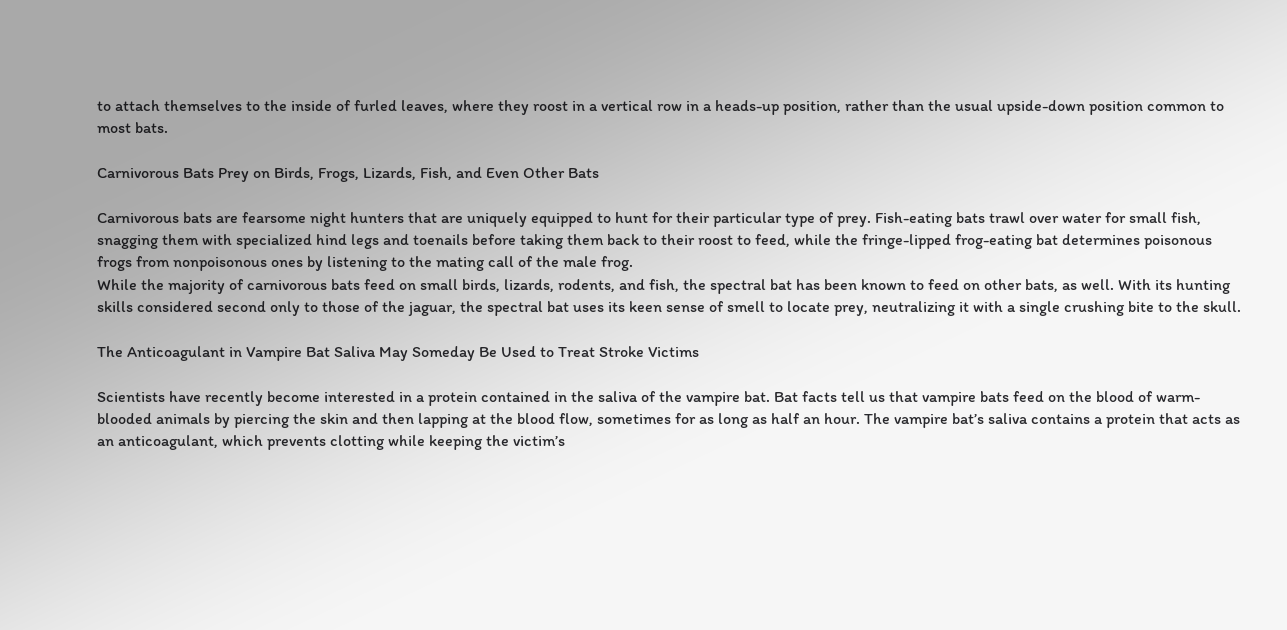to attach themselves to the inside of furled leaves, where they roost in a vertical row in a heads-up position, rather than the usual upside-down position common to most bats.

Carnivorous Bats Prey on Birds, Frogs, Lizards, Fish, and Even Other Bats

Carnivorous bats are fearsome night hunters that are uniquely equipped to hunt for their particular type of prey. Fish-eating bats trawl over water for small fish, snagging them with specialized hind legs and toenails before taking them back to their roost to feed, while the fringe-lipped frog-eating bat determines poisonous frogs from nonpoisonous ones by listening to the mating call of the male frog.
While the majority of carnivorous bats feed on small birds, lizards, rodents, and fish, the spectral bat has been known to feed on other bats, as well. With its hunting skills considered second only to those of the jaguar, the spectral bat uses its keen sense of smell to locate prey, neutralizing it with a single crushing bite to the skull.

The Anticoagulant in Vampire Bat Saliva May Someday Be Used to Treat Stroke Victims

Scientists have recently become interested in a protein contained in the saliva of the vampire bat. Bat facts tell us that vampire bats feed on the blood of warm-blooded animals by piercing the skin and then lapping at the blood flow, sometimes for as long as half an hour. The vampire bat’s saliva contains a protein that acts as an anticoagulant, which prevents clotting while keeping the victim’s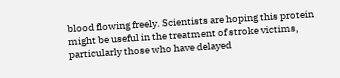blood flowing freely. Scientists are hoping this protein might be useful in the treatment of stroke victims, particularly those who have delayed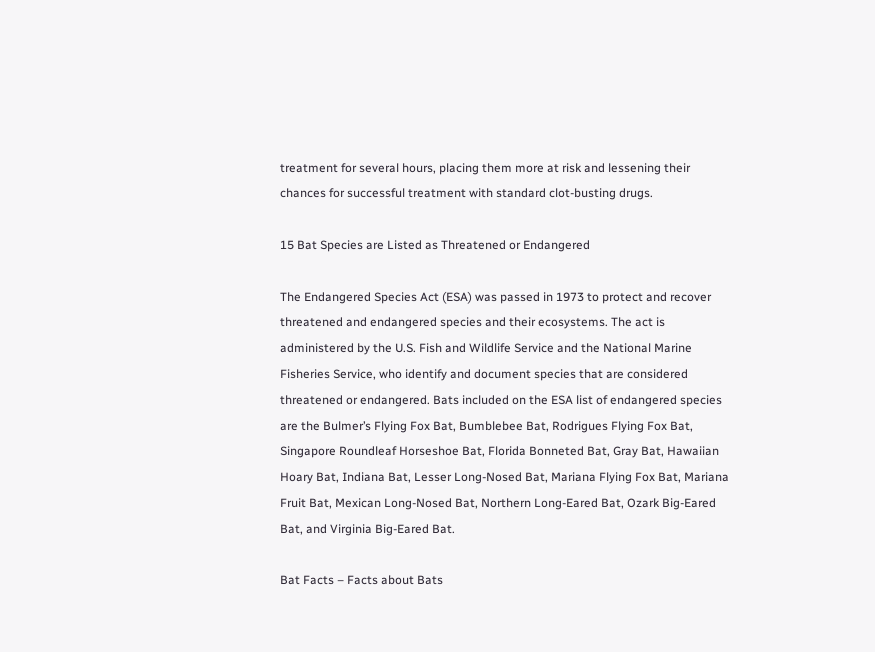treatment for several hours, placing them more at risk and lessening their chances for successful treatment with standard clot-busting drugs.

15 Bat Species are Listed as Threatened or Endangered

The Endangered Species Act (ESA) was passed in 1973 to protect and recover threatened and endangered species and their ecosystems. The act is administered by the U.S. Fish and Wildlife Service and the National Marine Fisheries Service, who identify and document species that are considered threatened or endangered. Bats included on the ESA list of endangered species are the Bulmer’s Flying Fox Bat, Bumblebee Bat, Rodrigues Flying Fox Bat, Singapore Roundleaf Horseshoe Bat, Florida Bonneted Bat, Gray Bat, Hawaiian Hoary Bat, Indiana Bat, Lesser Long-Nosed Bat, Mariana Flying Fox Bat, Mariana Fruit Bat, Mexican Long-Nosed Bat, Northern Long-Eared Bat, Ozark Big-Eared Bat, and Virginia Big-Eared Bat.

Bat Facts – Facts about Bats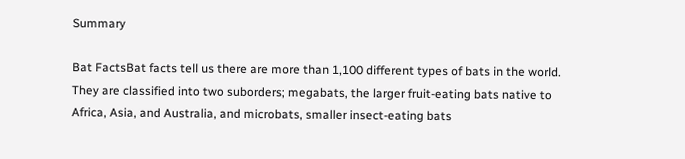Summary

Bat FactsBat facts tell us there are more than 1,100 different types of bats in the world. They are classified into two suborders; megabats, the larger fruit-eating bats native to Africa, Asia, and Australia, and microbats, smaller insect-eating bats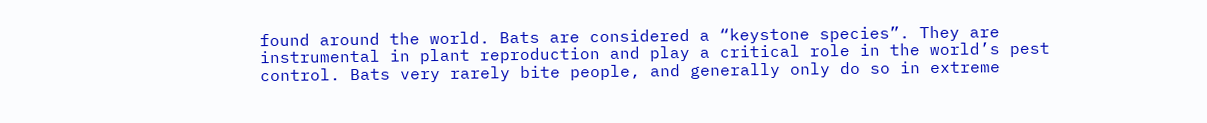found around the world. Bats are considered a “keystone species”. They are instrumental in plant reproduction and play a critical role in the world’s pest control. Bats very rarely bite people, and generally only do so in extreme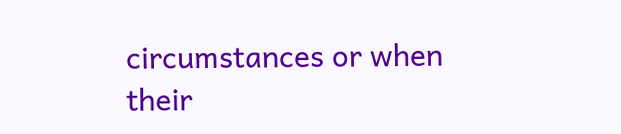circumstances or when their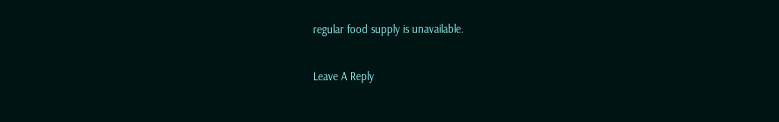regular food supply is unavailable.

Leave A Reply